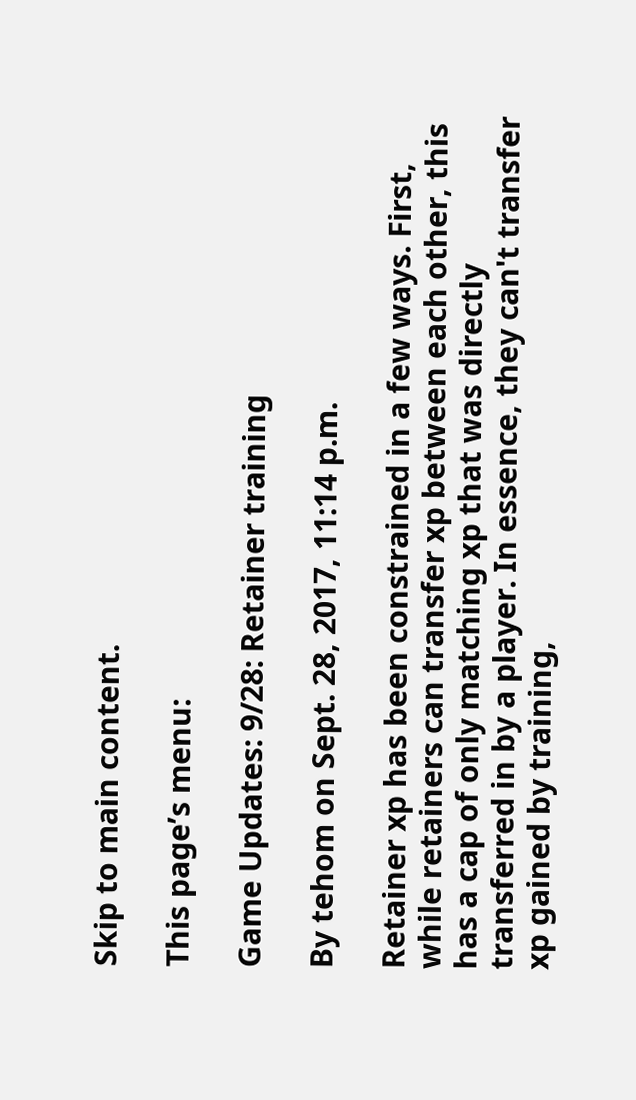Skip to main content.

This page’s menu:

Game Updates: 9/28: Retainer training

By tehom on Sept. 28, 2017, 11:14 p.m.

Retainer xp has been constrained in a few ways. First, while retainers can transfer xp between each other, this has a cap of only matching xp that was directly transferred in by a player. In essence, they can't transfer xp gained by training,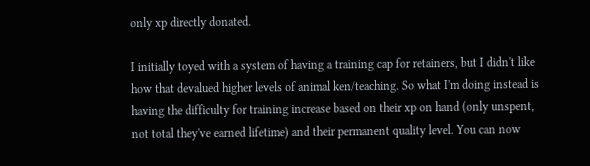only xp directly donated.

I initially toyed with a system of having a training cap for retainers, but I didn't like how that devalued higher levels of animal ken/teaching. So what I'm doing instead is having the difficulty for training increase based on their xp on hand (only unspent, not total they've earned lifetime) and their permanent quality level. You can now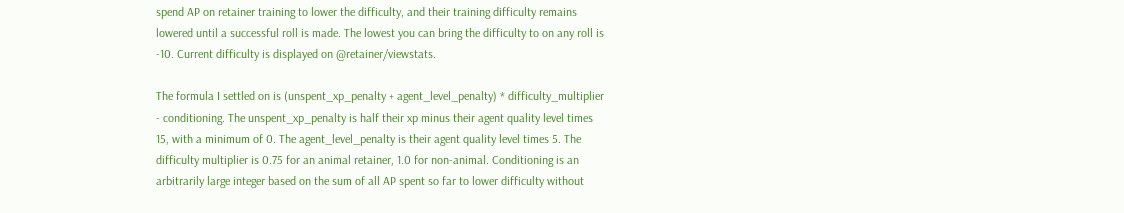spend AP on retainer training to lower the difficulty, and their training difficulty remains lowered until a successful roll is made. The lowest you can bring the difficulty to on any roll is -10. Current difficulty is displayed on @retainer/viewstats.

The formula I settled on is (unspent_xp_penalty + agent_level_penalty) * difficulty_multiplier - conditioning. The unspent_xp_penalty is half their xp minus their agent quality level times 15, with a minimum of 0. The agent_level_penalty is their agent quality level times 5. The difficulty multiplier is 0.75 for an animal retainer, 1.0 for non-animal. Conditioning is an arbitrarily large integer based on the sum of all AP spent so far to lower difficulty without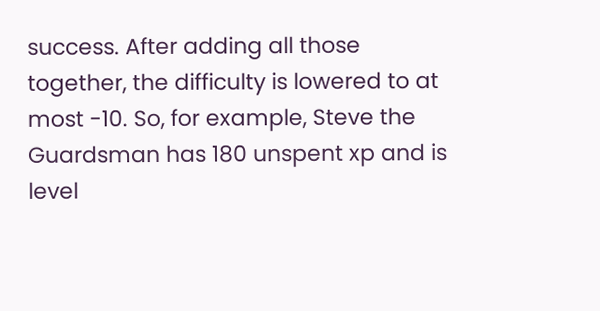success. After adding all those together, the difficulty is lowered to at most -10. So, for example, Steve the Guardsman has 180 unspent xp and is level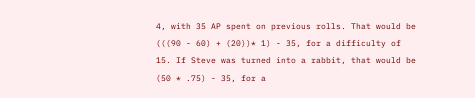4, with 35 AP spent on previous rolls. That would be (((90 - 60) + (20))* 1) - 35, for a difficulty of 15. If Steve was turned into a rabbit, that would be (50 * .75) - 35, for a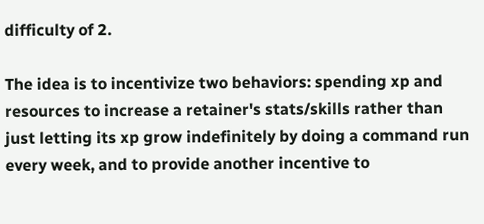difficulty of 2.

The idea is to incentivize two behaviors: spending xp and resources to increase a retainer's stats/skills rather than just letting its xp grow indefinitely by doing a command run every week, and to provide another incentive to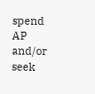spend AP and/or seek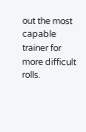out the most capable trainer for more difficult rolls.